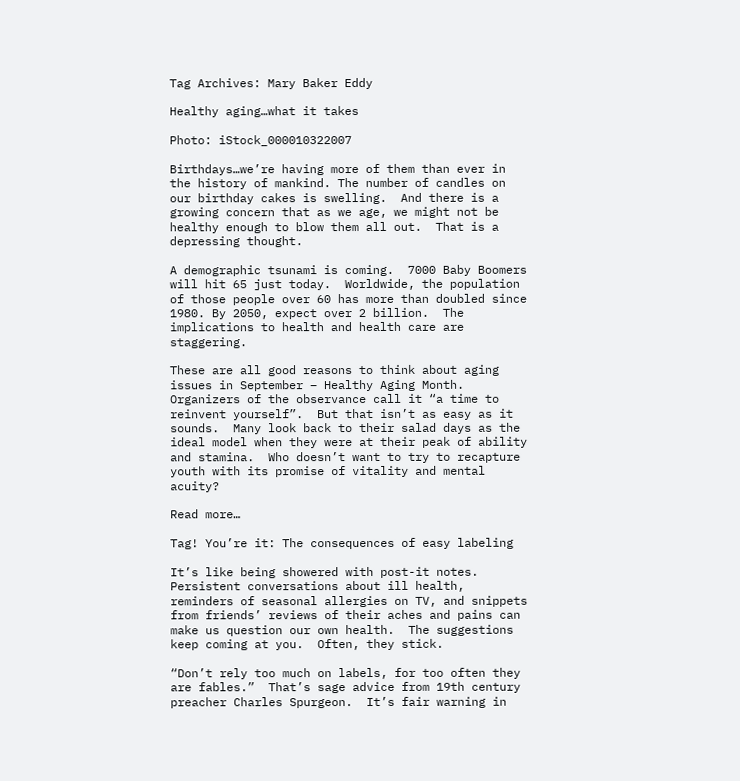Tag Archives: Mary Baker Eddy

Healthy aging…what it takes

Photo: iStock_000010322007

Birthdays…we’re having more of them than ever in the history of mankind. The number of candles on our birthday cakes is swelling.  And there is a growing concern that as we age, we might not be healthy enough to blow them all out.  That is a depressing thought.

A demographic tsunami is coming.  7000 Baby Boomers will hit 65 just today.  Worldwide, the population of those people over 60 has more than doubled since 1980. By 2050, expect over 2 billion.  The implications to health and health care are staggering.

These are all good reasons to think about aging issues in September – Healthy Aging Month.  Organizers of the observance call it “a time to reinvent yourself”.  But that isn’t as easy as it sounds.  Many look back to their salad days as the ideal model when they were at their peak of ability and stamina.  Who doesn’t want to try to recapture youth with its promise of vitality and mental acuity?

Read more…

Tag! You’re it: The consequences of easy labeling

It’s like being showered with post-it notes.  Persistent conversations about ill health, reminders of seasonal allergies on TV, and snippets from friends’ reviews of their aches and pains can make us question our own health.  The suggestions keep coming at you.  Often, they stick.

“Don’t rely too much on labels, for too often they are fables.”  That’s sage advice from 19th century preacher Charles Spurgeon.  It’s fair warning in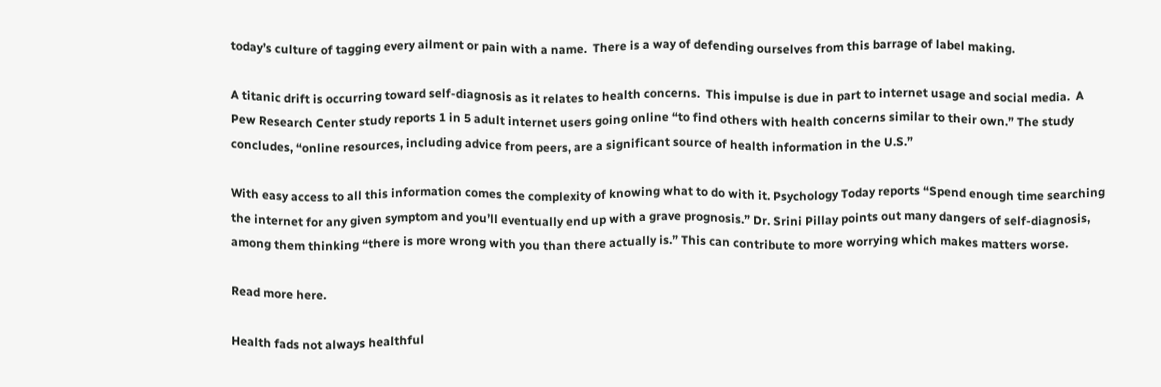today’s culture of tagging every ailment or pain with a name.  There is a way of defending ourselves from this barrage of label making.

A titanic drift is occurring toward self-diagnosis as it relates to health concerns.  This impulse is due in part to internet usage and social media.  A Pew Research Center study reports 1 in 5 adult internet users going online “to find others with health concerns similar to their own.” The study concludes, “online resources, including advice from peers, are a significant source of health information in the U.S.”

With easy access to all this information comes the complexity of knowing what to do with it. Psychology Today reports “Spend enough time searching the internet for any given symptom and you’ll eventually end up with a grave prognosis.” Dr. Srini Pillay points out many dangers of self-diagnosis, among them thinking “there is more wrong with you than there actually is.” This can contribute to more worrying which makes matters worse.

Read more here.

Health fads not always healthful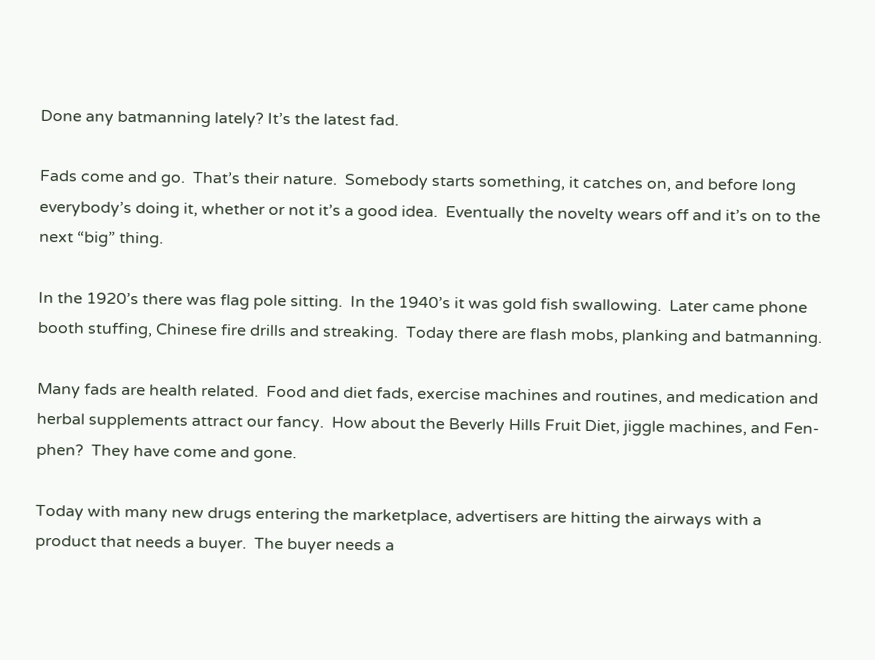Done any batmanning lately? It’s the latest fad.

Fads come and go.  That’s their nature.  Somebody starts something, it catches on, and before long everybody’s doing it, whether or not it’s a good idea.  Eventually the novelty wears off and it’s on to the next “big” thing.

In the 1920’s there was flag pole sitting.  In the 1940’s it was gold fish swallowing.  Later came phone booth stuffing, Chinese fire drills and streaking.  Today there are flash mobs, planking and batmanning.

Many fads are health related.  Food and diet fads, exercise machines and routines, and medication and herbal supplements attract our fancy.  How about the Beverly Hills Fruit Diet, jiggle machines, and Fen-phen?  They have come and gone.

Today with many new drugs entering the marketplace, advertisers are hitting the airways with a product that needs a buyer.  The buyer needs a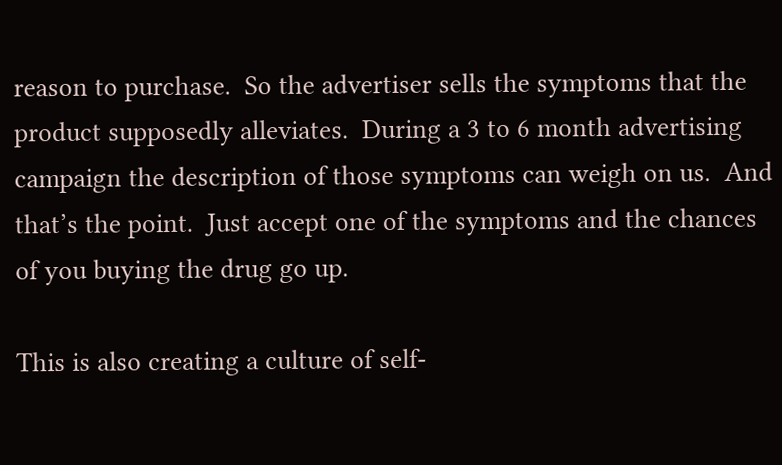reason to purchase.  So the advertiser sells the symptoms that the product supposedly alleviates.  During a 3 to 6 month advertising campaign the description of those symptoms can weigh on us.  And that’s the point.  Just accept one of the symptoms and the chances of you buying the drug go up.

This is also creating a culture of self-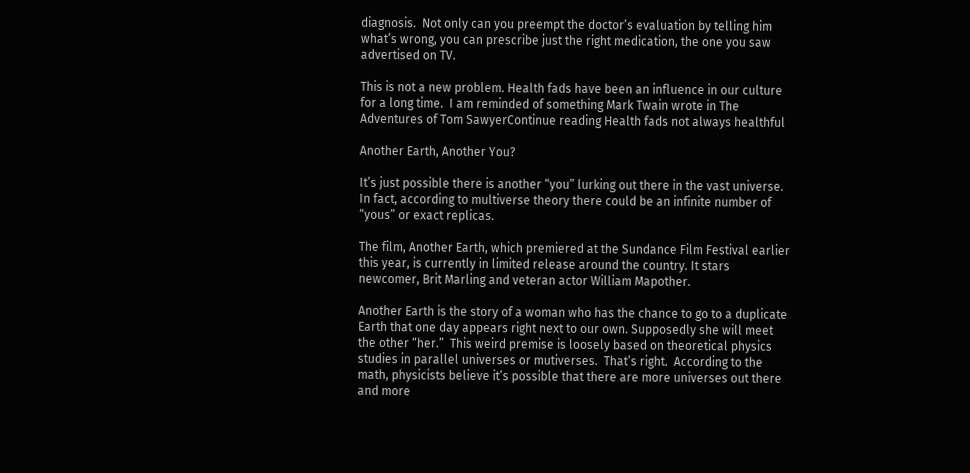diagnosis.  Not only can you preempt the doctor’s evaluation by telling him what’s wrong, you can prescribe just the right medication, the one you saw advertised on TV.

This is not a new problem. Health fads have been an influence in our culture for a long time.  I am reminded of something Mark Twain wrote in The Adventures of Tom SawyerContinue reading Health fads not always healthful

Another Earth, Another You?

It’s just possible there is another “you” lurking out there in the vast universe.  In fact, according to multiverse theory there could be an infinite number of “yous” or exact replicas.

The film, Another Earth, which premiered at the Sundance Film Festival earlier this year, is currently in limited release around the country. It stars newcomer, Brit Marling and veteran actor William Mapother.

Another Earth is the story of a woman who has the chance to go to a duplicate Earth that one day appears right next to our own. Supposedly she will meet the other “her.”  This weird premise is loosely based on theoretical physics studies in parallel universes or mutiverses.  That’s right.  According to the math, physicists believe it’s possible that there are more universes out there and more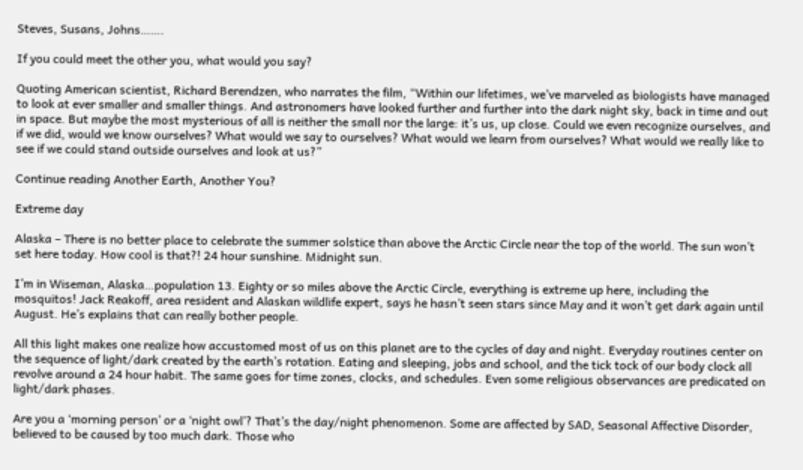Steves, Susans, Johns…….

If you could meet the other you, what would you say?

Quoting American scientist, Richard Berendzen, who narrates the film, “Within our lifetimes, we’ve marveled as biologists have managed to look at ever smaller and smaller things. And astronomers have looked further and further into the dark night sky, back in time and out in space. But maybe the most mysterious of all is neither the small nor the large: it’s us, up close. Could we even recognize ourselves, and if we did, would we know ourselves? What would we say to ourselves? What would we learn from ourselves? What would we really like to see if we could stand outside ourselves and look at us?”

Continue reading Another Earth, Another You?

Extreme day

Alaska – There is no better place to celebrate the summer solstice than above the Arctic Circle near the top of the world. The sun won’t set here today. How cool is that?! 24 hour sunshine. Midnight sun.

I’m in Wiseman, Alaska…population 13. Eighty or so miles above the Arctic Circle, everything is extreme up here, including the mosquitos! Jack Reakoff, area resident and Alaskan wildlife expert, says he hasn’t seen stars since May and it won’t get dark again until August. He’s explains that can really bother people.

All this light makes one realize how accustomed most of us on this planet are to the cycles of day and night. Everyday routines center on the sequence of light/dark created by the earth’s rotation. Eating and sleeping, jobs and school, and the tick tock of our body clock all revolve around a 24 hour habit. The same goes for time zones, clocks, and schedules. Even some religious observances are predicated on light/dark phases.

Are you a ‘morning person’ or a ‘night owl’? That’s the day/night phenomenon. Some are affected by SAD, Seasonal Affective Disorder, believed to be caused by too much dark. Those who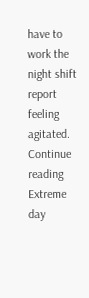have to work the night shift report feeling agitated. Continue reading Extreme day